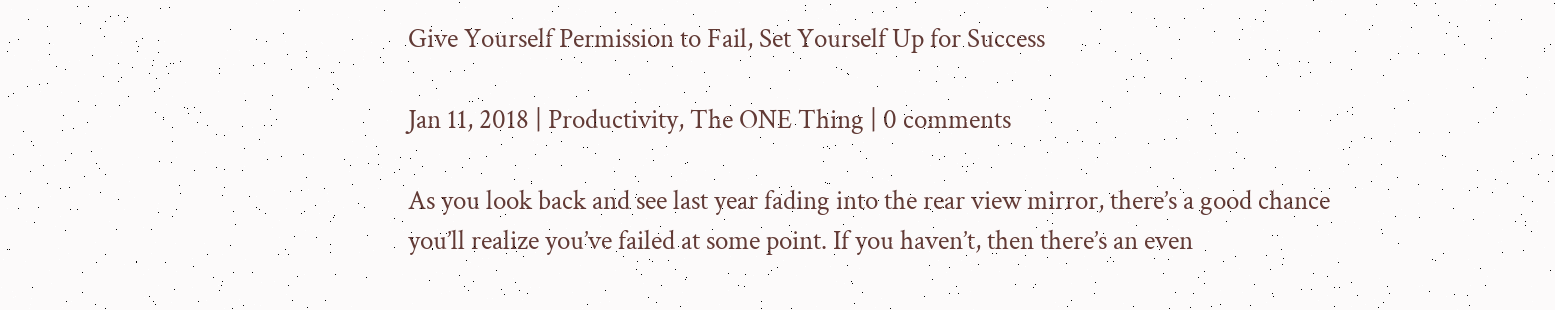Give Yourself Permission to Fail, Set Yourself Up for Success

Jan 11, 2018 | Productivity, The ONE Thing | 0 comments

As you look back and see last year fading into the rear view mirror, there’s a good chance you’ll realize you’ve failed at some point. If you haven’t, then there’s an even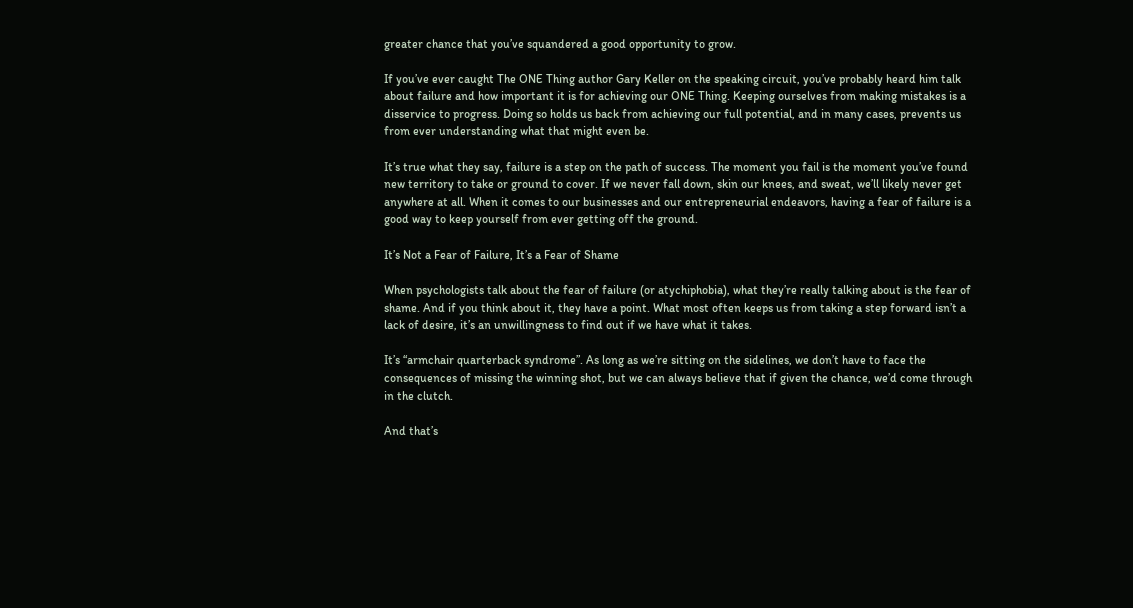greater chance that you’ve squandered a good opportunity to grow.

If you’ve ever caught The ONE Thing author Gary Keller on the speaking circuit, you’ve probably heard him talk about failure and how important it is for achieving our ONE Thing. Keeping ourselves from making mistakes is a disservice to progress. Doing so holds us back from achieving our full potential, and in many cases, prevents us from ever understanding what that might even be.

It’s true what they say, failure is a step on the path of success. The moment you fail is the moment you’ve found new territory to take or ground to cover. If we never fall down, skin our knees, and sweat, we’ll likely never get anywhere at all. When it comes to our businesses and our entrepreneurial endeavors, having a fear of failure is a good way to keep yourself from ever getting off the ground.

It’s Not a Fear of Failure, It’s a Fear of Shame

When psychologists talk about the fear of failure (or atychiphobia), what they’re really talking about is the fear of shame. And if you think about it, they have a point. What most often keeps us from taking a step forward isn’t a lack of desire, it’s an unwillingness to find out if we have what it takes.

It’s “armchair quarterback syndrome”. As long as we’re sitting on the sidelines, we don’t have to face the consequences of missing the winning shot, but we can always believe that if given the chance, we’d come through in the clutch.

And that’s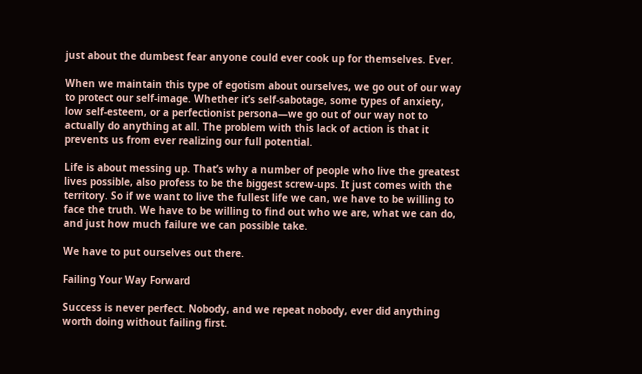just about the dumbest fear anyone could ever cook up for themselves. Ever.

When we maintain this type of egotism about ourselves, we go out of our way to protect our self-image. Whether it’s self-sabotage, some types of anxiety, low self-esteem, or a perfectionist persona—we go out of our way not to actually do anything at all. The problem with this lack of action is that it prevents us from ever realizing our full potential.

Life is about messing up. That’s why a number of people who live the greatest lives possible, also profess to be the biggest screw-ups. It just comes with the territory. So if we want to live the fullest life we can, we have to be willing to face the truth. We have to be willing to find out who we are, what we can do, and just how much failure we can possible take.

We have to put ourselves out there.

Failing Your Way Forward

Success is never perfect. Nobody, and we repeat nobody, ever did anything worth doing without failing first.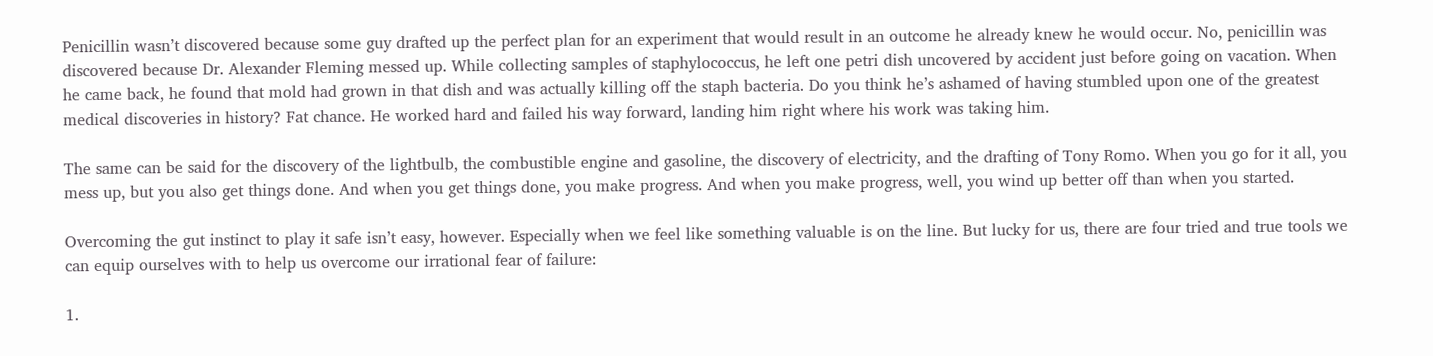Penicillin wasn’t discovered because some guy drafted up the perfect plan for an experiment that would result in an outcome he already knew he would occur. No, penicillin was discovered because Dr. Alexander Fleming messed up. While collecting samples of staphylococcus, he left one petri dish uncovered by accident just before going on vacation. When he came back, he found that mold had grown in that dish and was actually killing off the staph bacteria. Do you think he’s ashamed of having stumbled upon one of the greatest medical discoveries in history? Fat chance. He worked hard and failed his way forward, landing him right where his work was taking him.

The same can be said for the discovery of the lightbulb, the combustible engine and gasoline, the discovery of electricity, and the drafting of Tony Romo. When you go for it all, you mess up, but you also get things done. And when you get things done, you make progress. And when you make progress, well, you wind up better off than when you started.

Overcoming the gut instinct to play it safe isn’t easy, however. Especially when we feel like something valuable is on the line. But lucky for us, there are four tried and true tools we can equip ourselves with to help us overcome our irrational fear of failure:

1.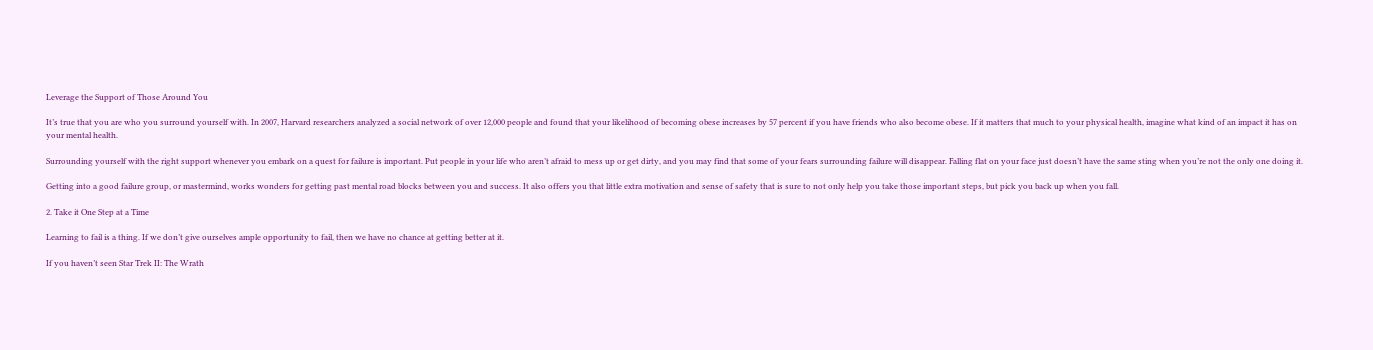Leverage the Support of Those Around You

It’s true that you are who you surround yourself with. In 2007, Harvard researchers analyzed a social network of over 12,000 people and found that your likelihood of becoming obese increases by 57 percent if you have friends who also become obese. If it matters that much to your physical health, imagine what kind of an impact it has on your mental health.

Surrounding yourself with the right support whenever you embark on a quest for failure is important. Put people in your life who aren’t afraid to mess up or get dirty, and you may find that some of your fears surrounding failure will disappear. Falling flat on your face just doesn’t have the same sting when you’re not the only one doing it.

Getting into a good failure group, or mastermind, works wonders for getting past mental road blocks between you and success. It also offers you that little extra motivation and sense of safety that is sure to not only help you take those important steps, but pick you back up when you fall.

2. Take it One Step at a Time

Learning to fail is a thing. If we don’t give ourselves ample opportunity to fail, then we have no chance at getting better at it.

If you haven’t seen Star Trek II: The Wrath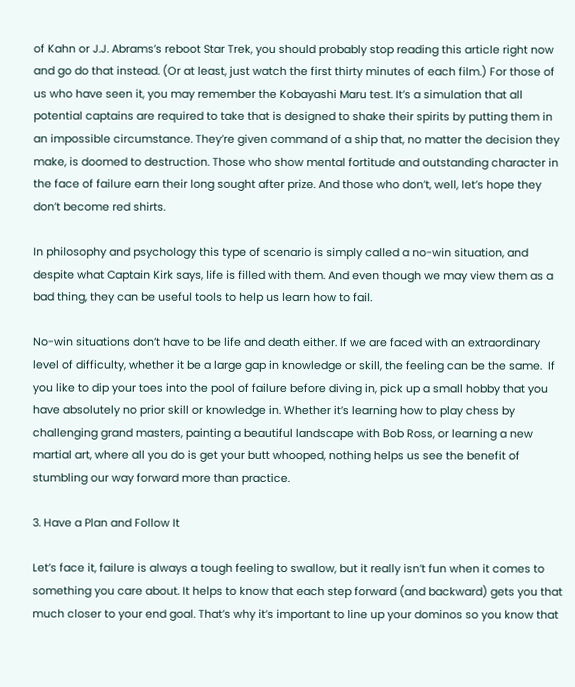of Kahn or J.J. Abrams’s reboot Star Trek, you should probably stop reading this article right now and go do that instead. (Or at least, just watch the first thirty minutes of each film.) For those of us who have seen it, you may remember the Kobayashi Maru test. It’s a simulation that all potential captains are required to take that is designed to shake their spirits by putting them in an impossible circumstance. They’re given command of a ship that, no matter the decision they make, is doomed to destruction. Those who show mental fortitude and outstanding character in the face of failure earn their long sought after prize. And those who don’t, well, let’s hope they don’t become red shirts.

In philosophy and psychology this type of scenario is simply called a no-win situation, and despite what Captain Kirk says, life is filled with them. And even though we may view them as a bad thing, they can be useful tools to help us learn how to fail.

No-win situations don’t have to be life and death either. If we are faced with an extraordinary level of difficulty, whether it be a large gap in knowledge or skill, the feeling can be the same.  If you like to dip your toes into the pool of failure before diving in, pick up a small hobby that you have absolutely no prior skill or knowledge in. Whether it’s learning how to play chess by challenging grand masters, painting a beautiful landscape with Bob Ross, or learning a new martial art, where all you do is get your butt whooped, nothing helps us see the benefit of stumbling our way forward more than practice.

3. Have a Plan and Follow It

Let’s face it, failure is always a tough feeling to swallow, but it really isn’t fun when it comes to something you care about. It helps to know that each step forward (and backward) gets you that much closer to your end goal. That’s why it’s important to line up your dominos so you know that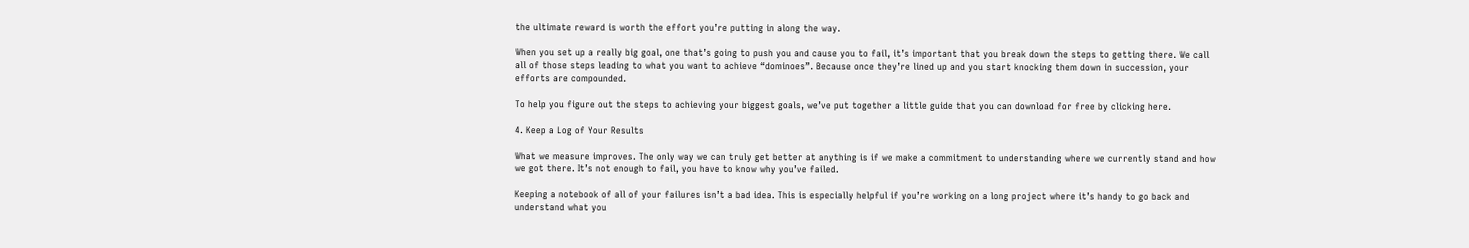the ultimate reward is worth the effort you’re putting in along the way.

When you set up a really big goal, one that’s going to push you and cause you to fail, it’s important that you break down the steps to getting there. We call all of those steps leading to what you want to achieve “dominoes”. Because once they’re lined up and you start knocking them down in succession, your efforts are compounded.

To help you figure out the steps to achieving your biggest goals, we’ve put together a little guide that you can download for free by clicking here.

4. Keep a Log of Your Results

What we measure improves. The only way we can truly get better at anything is if we make a commitment to understanding where we currently stand and how we got there. It’s not enough to fail, you have to know why you’ve failed.

Keeping a notebook of all of your failures isn’t a bad idea. This is especially helpful if you’re working on a long project where it’s handy to go back and understand what you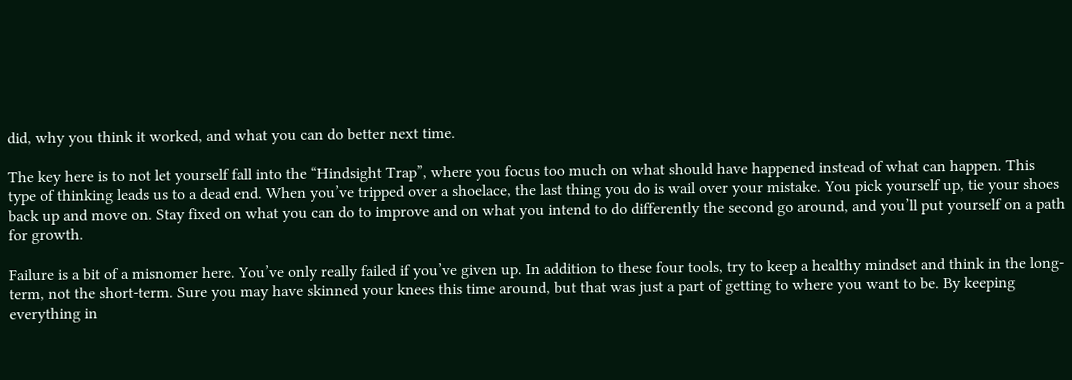did, why you think it worked, and what you can do better next time.

The key here is to not let yourself fall into the “Hindsight Trap”, where you focus too much on what should have happened instead of what can happen. This type of thinking leads us to a dead end. When you’ve tripped over a shoelace, the last thing you do is wail over your mistake. You pick yourself up, tie your shoes back up and move on. Stay fixed on what you can do to improve and on what you intend to do differently the second go around, and you’ll put yourself on a path for growth.

Failure is a bit of a misnomer here. You’ve only really failed if you’ve given up. In addition to these four tools, try to keep a healthy mindset and think in the long-term, not the short-term. Sure you may have skinned your knees this time around, but that was just a part of getting to where you want to be. By keeping everything in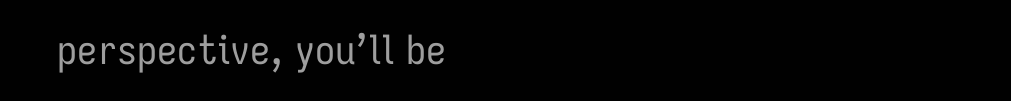perspective, you’ll be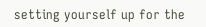setting yourself up for the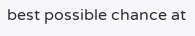best possible chance at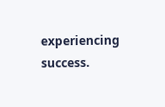experiencing success.